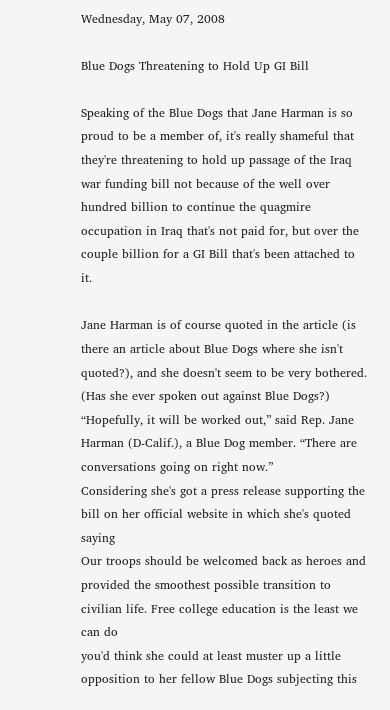Wednesday, May 07, 2008

Blue Dogs Threatening to Hold Up GI Bill

Speaking of the Blue Dogs that Jane Harman is so proud to be a member of, it's really shameful that they're threatening to hold up passage of the Iraq war funding bill not because of the well over hundred billion to continue the quagmire occupation in Iraq that's not paid for, but over the couple billion for a GI Bill that's been attached to it.

Jane Harman is of course quoted in the article (is there an article about Blue Dogs where she isn't quoted?), and she doesn't seem to be very bothered. (Has she ever spoken out against Blue Dogs?)
“Hopefully, it will be worked out,” said Rep. Jane Harman (D-Calif.), a Blue Dog member. “There are conversations going on right now.”
Considering she's got a press release supporting the bill on her official website in which she's quoted saying
Our troops should be welcomed back as heroes and provided the smoothest possible transition to civilian life. Free college education is the least we can do
you'd think she could at least muster up a little opposition to her fellow Blue Dogs subjecting this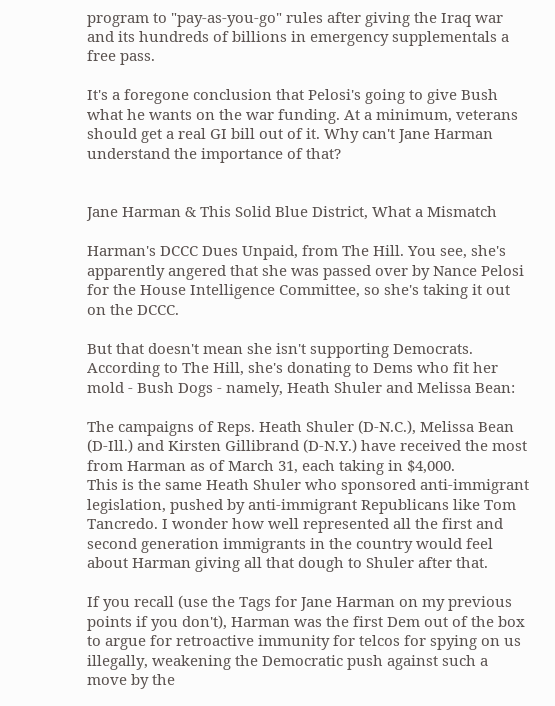program to "pay-as-you-go" rules after giving the Iraq war and its hundreds of billions in emergency supplementals a free pass.

It's a foregone conclusion that Pelosi's going to give Bush what he wants on the war funding. At a minimum, veterans should get a real GI bill out of it. Why can't Jane Harman understand the importance of that?


Jane Harman & This Solid Blue District, What a Mismatch

Harman's DCCC Dues Unpaid, from The Hill. You see, she's apparently angered that she was passed over by Nance Pelosi for the House Intelligence Committee, so she's taking it out on the DCCC.

But that doesn't mean she isn't supporting Democrats. According to The Hill, she's donating to Dems who fit her mold - Bush Dogs - namely, Heath Shuler and Melissa Bean:

The campaigns of Reps. Heath Shuler (D-N.C.), Melissa Bean (D-Ill.) and Kirsten Gillibrand (D-N.Y.) have received the most from Harman as of March 31, each taking in $4,000.
This is the same Heath Shuler who sponsored anti-immigrant legislation, pushed by anti-immigrant Republicans like Tom Tancredo. I wonder how well represented all the first and second generation immigrants in the country would feel about Harman giving all that dough to Shuler after that.

If you recall (use the Tags for Jane Harman on my previous points if you don't), Harman was the first Dem out of the box to argue for retroactive immunity for telcos for spying on us illegally, weakening the Democratic push against such a move by the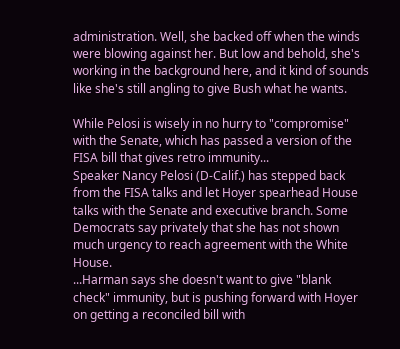administration. Well, she backed off when the winds were blowing against her. But low and behold, she's working in the background here, and it kind of sounds like she's still angling to give Bush what he wants.

While Pelosi is wisely in no hurry to "compromise" with the Senate, which has passed a version of the FISA bill that gives retro immunity...
Speaker Nancy Pelosi (D-Calif.) has stepped back from the FISA talks and let Hoyer spearhead House talks with the Senate and executive branch. Some Democrats say privately that she has not shown much urgency to reach agreement with the White House.
...Harman says she doesn't want to give "blank check" immunity, but is pushing forward with Hoyer on getting a reconciled bill with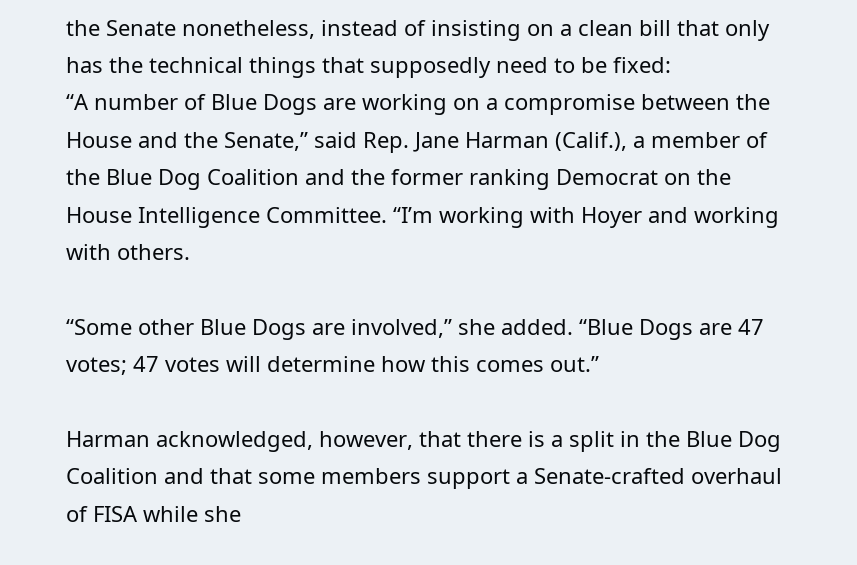the Senate nonetheless, instead of insisting on a clean bill that only has the technical things that supposedly need to be fixed:
“A number of Blue Dogs are working on a compromise between the House and the Senate,” said Rep. Jane Harman (Calif.), a member of the Blue Dog Coalition and the former ranking Democrat on the House Intelligence Committee. “I’m working with Hoyer and working with others.

“Some other Blue Dogs are involved,” she added. “Blue Dogs are 47 votes; 47 votes will determine how this comes out.”

Harman acknowledged, however, that there is a split in the Blue Dog Coalition and that some members support a Senate-crafted overhaul of FISA while she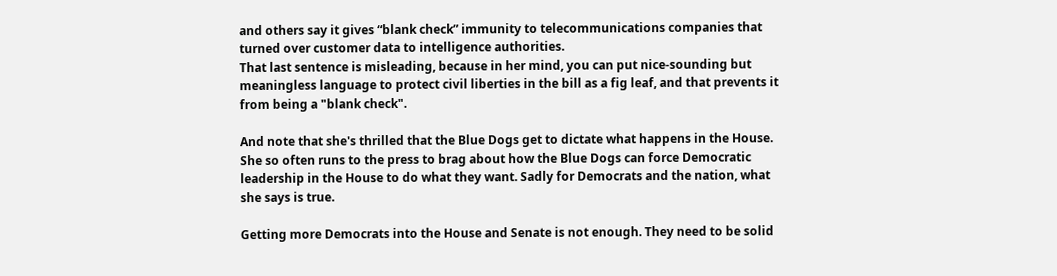and others say it gives “blank check” immunity to telecommunications companies that turned over customer data to intelligence authorities.
That last sentence is misleading, because in her mind, you can put nice-sounding but meaningless language to protect civil liberties in the bill as a fig leaf, and that prevents it from being a "blank check".

And note that she's thrilled that the Blue Dogs get to dictate what happens in the House. She so often runs to the press to brag about how the Blue Dogs can force Democratic leadership in the House to do what they want. Sadly for Democrats and the nation, what she says is true.

Getting more Democrats into the House and Senate is not enough. They need to be solid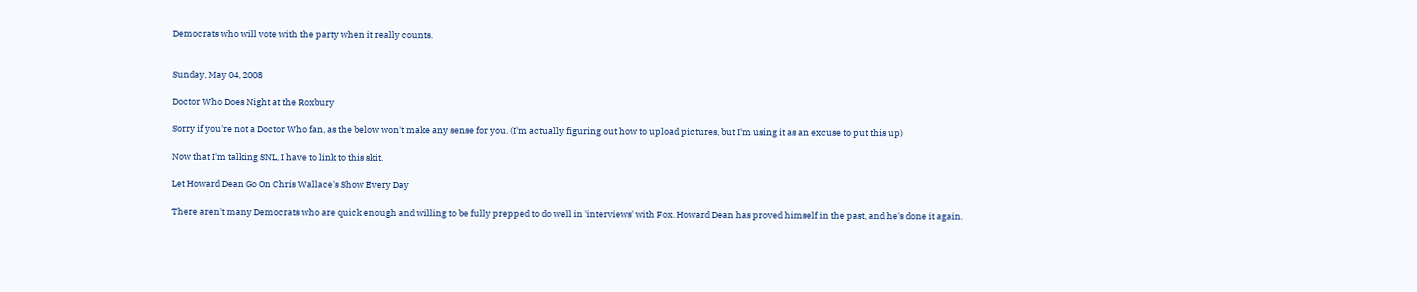Democrats who will vote with the party when it really counts.


Sunday, May 04, 2008

Doctor Who Does Night at the Roxbury

Sorry if you're not a Doctor Who fan, as the below won't make any sense for you. (I'm actually figuring out how to upload pictures, but I'm using it as an excuse to put this up)

Now that I'm talking SNL, I have to link to this skit.

Let Howard Dean Go On Chris Wallace's Show Every Day

There aren't many Democrats who are quick enough and willing to be fully prepped to do well in 'interviews' with Fox. Howard Dean has proved himself in the past, and he's done it again.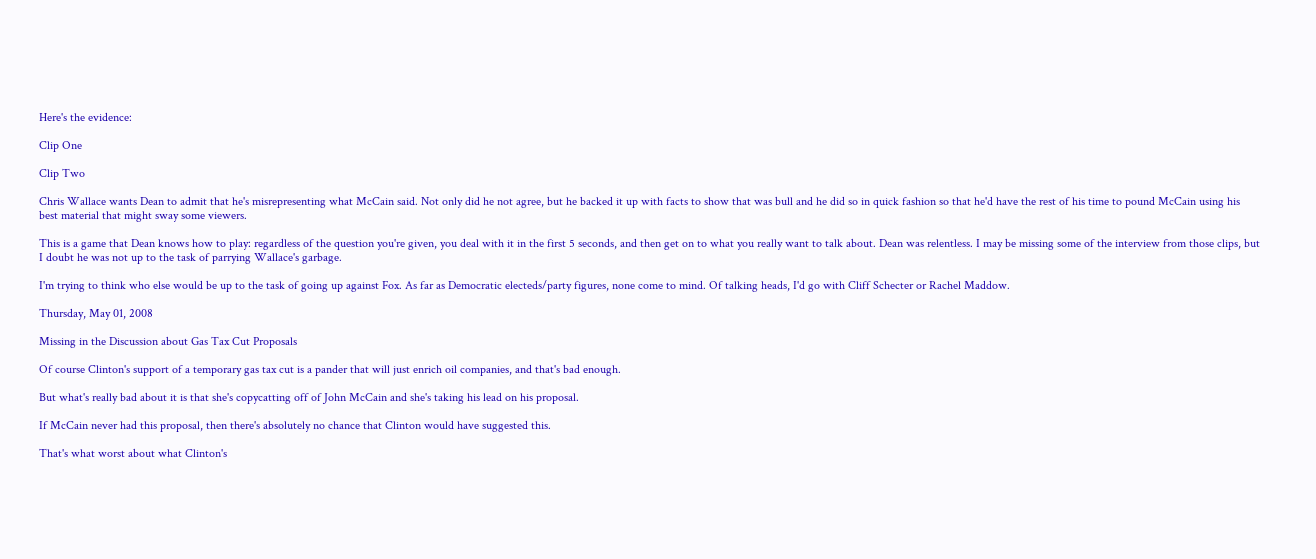Here's the evidence:

Clip One

Clip Two

Chris Wallace wants Dean to admit that he's misrepresenting what McCain said. Not only did he not agree, but he backed it up with facts to show that was bull and he did so in quick fashion so that he'd have the rest of his time to pound McCain using his best material that might sway some viewers.

This is a game that Dean knows how to play: regardless of the question you're given, you deal with it in the first 5 seconds, and then get on to what you really want to talk about. Dean was relentless. I may be missing some of the interview from those clips, but I doubt he was not up to the task of parrying Wallace's garbage.

I'm trying to think who else would be up to the task of going up against Fox. As far as Democratic electeds/party figures, none come to mind. Of talking heads, I'd go with Cliff Schecter or Rachel Maddow.

Thursday, May 01, 2008

Missing in the Discussion about Gas Tax Cut Proposals

Of course Clinton's support of a temporary gas tax cut is a pander that will just enrich oil companies, and that's bad enough.

But what's really bad about it is that she's copycatting off of John McCain and she's taking his lead on his proposal.

If McCain never had this proposal, then there's absolutely no chance that Clinton would have suggested this.

That's what worst about what Clinton's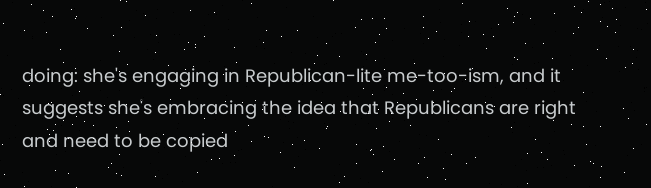doing: she's engaging in Republican-lite me-too-ism, and it suggests she's embracing the idea that Republicans are right and need to be copied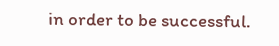in order to be successful.